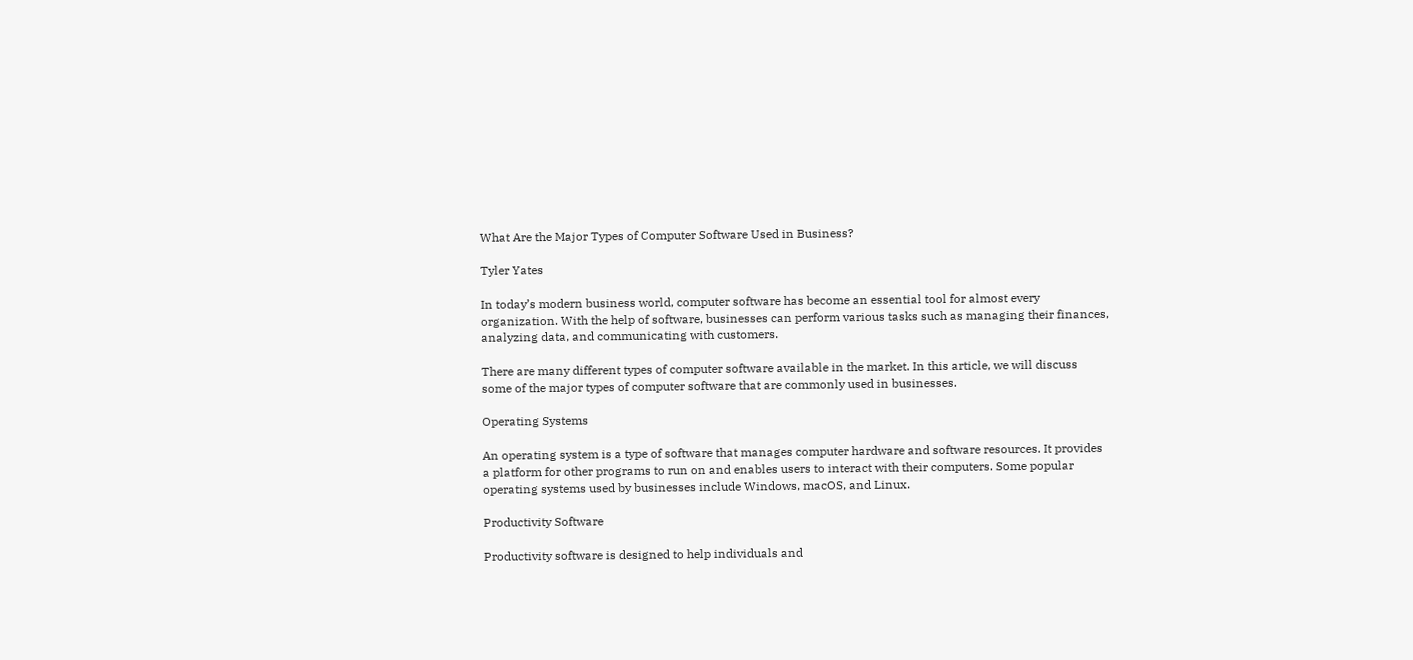What Are the Major Types of Computer Software Used in Business?

Tyler Yates

In today’s modern business world, computer software has become an essential tool for almost every organization. With the help of software, businesses can perform various tasks such as managing their finances, analyzing data, and communicating with customers.

There are many different types of computer software available in the market. In this article, we will discuss some of the major types of computer software that are commonly used in businesses.

Operating Systems

An operating system is a type of software that manages computer hardware and software resources. It provides a platform for other programs to run on and enables users to interact with their computers. Some popular operating systems used by businesses include Windows, macOS, and Linux.

Productivity Software

Productivity software is designed to help individuals and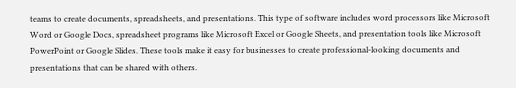teams to create documents, spreadsheets, and presentations. This type of software includes word processors like Microsoft Word or Google Docs, spreadsheet programs like Microsoft Excel or Google Sheets, and presentation tools like Microsoft PowerPoint or Google Slides. These tools make it easy for businesses to create professional-looking documents and presentations that can be shared with others.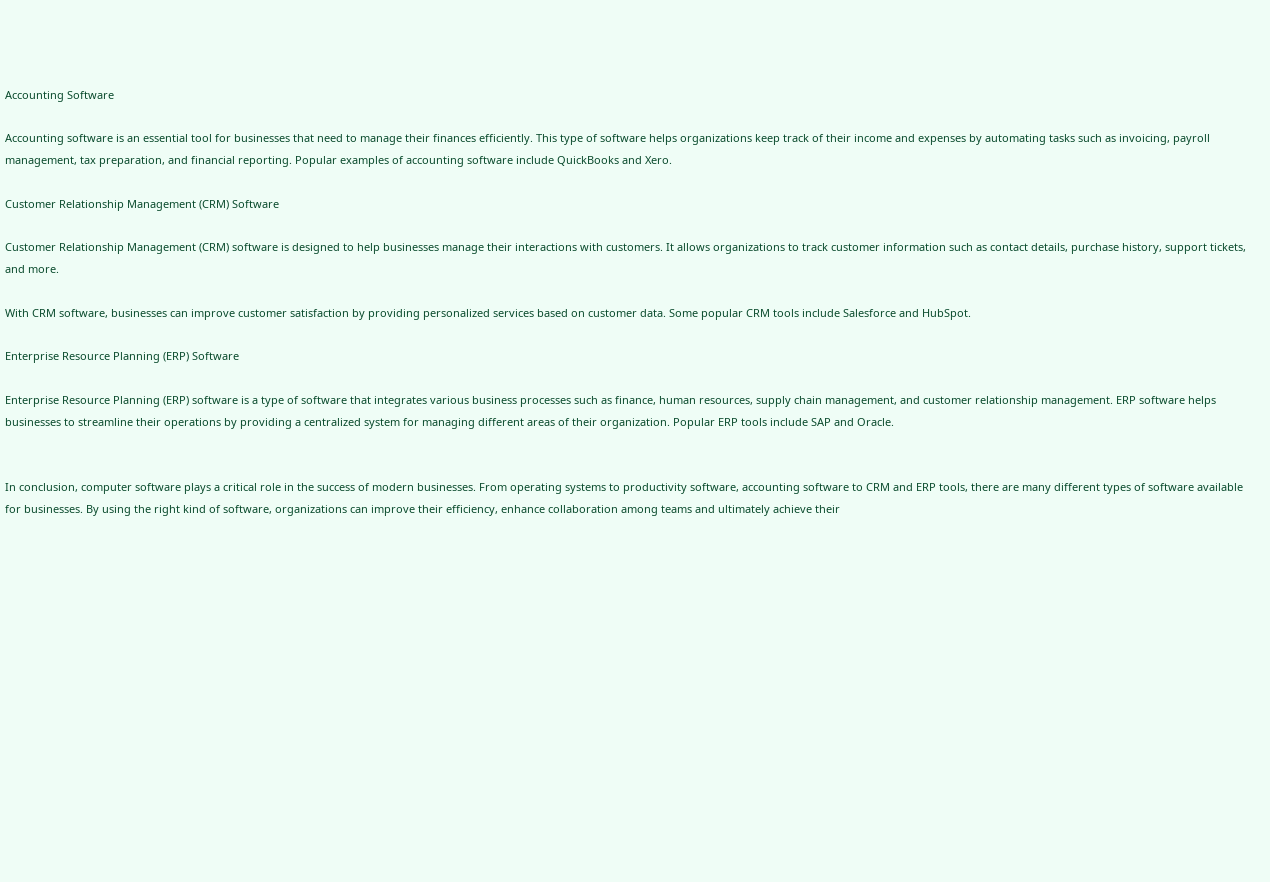Accounting Software

Accounting software is an essential tool for businesses that need to manage their finances efficiently. This type of software helps organizations keep track of their income and expenses by automating tasks such as invoicing, payroll management, tax preparation, and financial reporting. Popular examples of accounting software include QuickBooks and Xero.

Customer Relationship Management (CRM) Software

Customer Relationship Management (CRM) software is designed to help businesses manage their interactions with customers. It allows organizations to track customer information such as contact details, purchase history, support tickets, and more.

With CRM software, businesses can improve customer satisfaction by providing personalized services based on customer data. Some popular CRM tools include Salesforce and HubSpot.

Enterprise Resource Planning (ERP) Software

Enterprise Resource Planning (ERP) software is a type of software that integrates various business processes such as finance, human resources, supply chain management, and customer relationship management. ERP software helps businesses to streamline their operations by providing a centralized system for managing different areas of their organization. Popular ERP tools include SAP and Oracle.


In conclusion, computer software plays a critical role in the success of modern businesses. From operating systems to productivity software, accounting software to CRM and ERP tools, there are many different types of software available for businesses. By using the right kind of software, organizations can improve their efficiency, enhance collaboration among teams and ultimately achieve their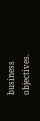business objectives.